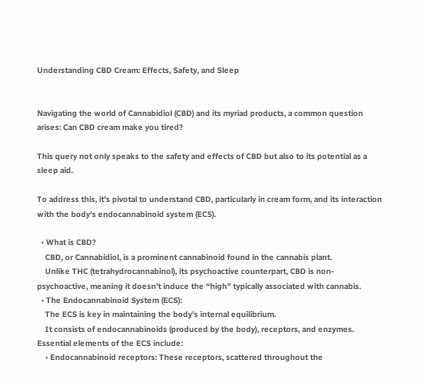Understanding CBD Cream: Effects, Safety, and Sleep


Navigating the world of Cannabidiol (CBD) and its myriad products, a common question arises: Can CBD cream make you tired?

This query not only speaks to the safety and effects of CBD but also to its potential as a sleep aid.

To address this, it’s pivotal to understand CBD, particularly in cream form, and its interaction with the body’s endocannabinoid system (ECS).

  • What is CBD?
    CBD, or Cannabidiol, is a prominent cannabinoid found in the cannabis plant.
    Unlike THC (tetrahydrocannabinol), its psychoactive counterpart, CBD is non-psychoactive, meaning it doesn’t induce the “high” typically associated with cannabis.
  • The Endocannabinoid System (ECS):
    The ECS is key in maintaining the body’s internal equilibrium.
    It consists of endocannabinoids (produced by the body), receptors, and enzymes. Essential elements of the ECS include:
    • Endocannabinoid receptors: These receptors, scattered throughout the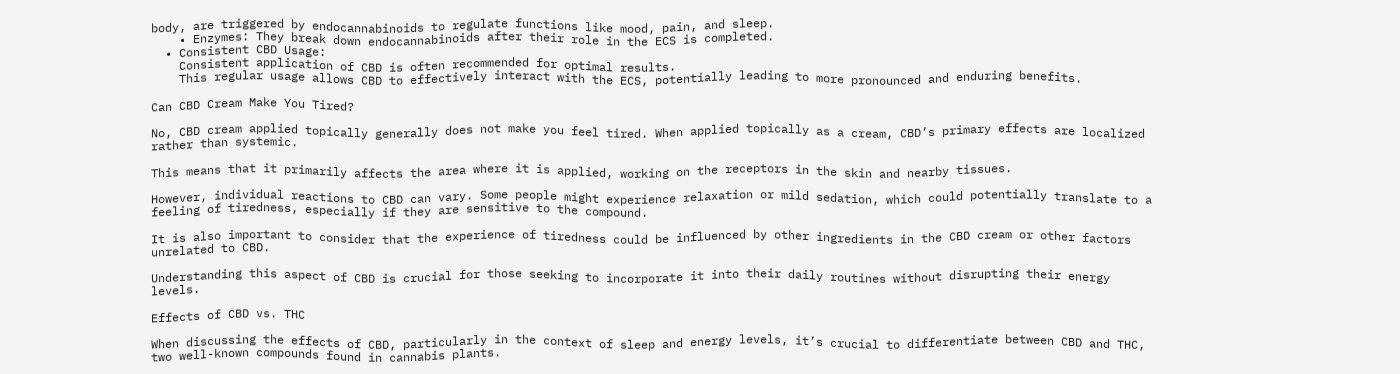body, are triggered by endocannabinoids to regulate functions like mood, pain, and sleep.
    • Enzymes: They break down endocannabinoids after their role in the ECS is completed.
  • Consistent CBD Usage:
    Consistent application of CBD is often recommended for optimal results.
    This regular usage allows CBD to effectively interact with the ECS, potentially leading to more pronounced and enduring benefits.

Can CBD Cream Make You Tired?

No, CBD cream applied topically generally does not make you feel tired. When applied topically as a cream, CBD’s primary effects are localized rather than systemic.

This means that it primarily affects the area where it is applied, working on the receptors in the skin and nearby tissues.

However, individual reactions to CBD can vary. Some people might experience relaxation or mild sedation, which could potentially translate to a feeling of tiredness, especially if they are sensitive to the compound.

It is also important to consider that the experience of tiredness could be influenced by other ingredients in the CBD cream or other factors unrelated to CBD.

Understanding this aspect of CBD is crucial for those seeking to incorporate it into their daily routines without disrupting their energy levels.

Effects of CBD vs. THC

When discussing the effects of CBD, particularly in the context of sleep and energy levels, it’s crucial to differentiate between CBD and THC, two well-known compounds found in cannabis plants.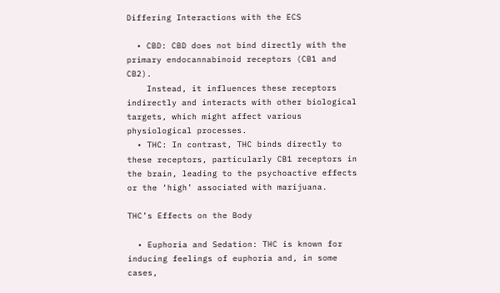Differing Interactions with the ECS

  • CBD: CBD does not bind directly with the primary endocannabinoid receptors (CB1 and CB2).
    Instead, it influences these receptors indirectly and interacts with other biological targets, which might affect various physiological processes.
  • THC: In contrast, THC binds directly to these receptors, particularly CB1 receptors in the brain, leading to the psychoactive effects or the ‘high’ associated with marijuana.

THC’s Effects on the Body

  • Euphoria and Sedation: THC is known for inducing feelings of euphoria and, in some cases,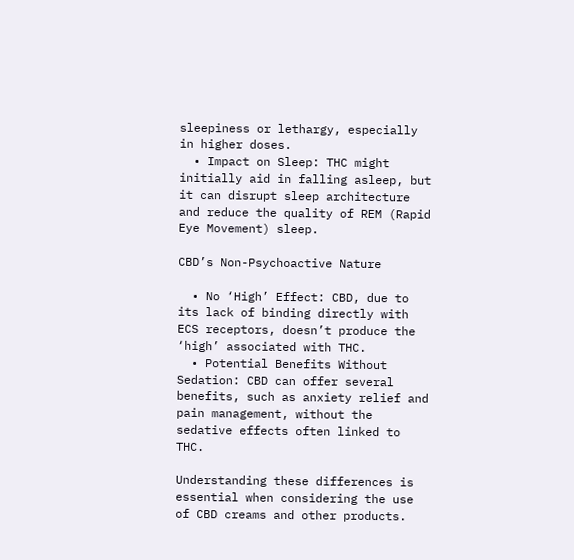sleepiness or lethargy, especially in higher doses.
  • Impact on Sleep: THC might initially aid in falling asleep, but it can disrupt sleep architecture and reduce the quality of REM (Rapid Eye Movement) sleep.

CBD’s Non-Psychoactive Nature

  • No ‘High’ Effect: CBD, due to its lack of binding directly with ECS receptors, doesn’t produce the ‘high’ associated with THC.
  • Potential Benefits Without Sedation: CBD can offer several benefits, such as anxiety relief and pain management, without the sedative effects often linked to THC.

Understanding these differences is essential when considering the use of CBD creams and other products.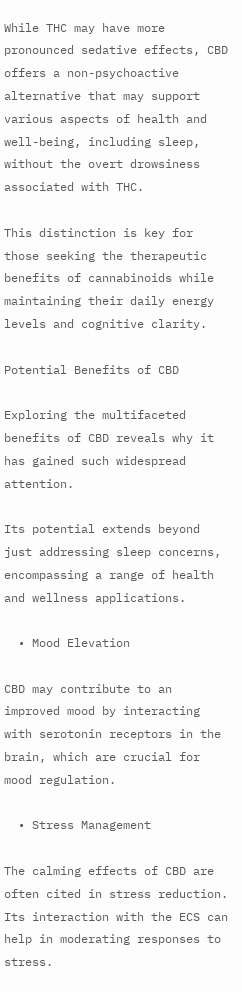While THC may have more pronounced sedative effects, CBD offers a non-psychoactive alternative that may support various aspects of health and well-being, including sleep, without the overt drowsiness associated with THC.

This distinction is key for those seeking the therapeutic benefits of cannabinoids while maintaining their daily energy levels and cognitive clarity.

Potential Benefits of CBD

Exploring the multifaceted benefits of CBD reveals why it has gained such widespread attention.

Its potential extends beyond just addressing sleep concerns, encompassing a range of health and wellness applications.

  • Mood Elevation

CBD may contribute to an improved mood by interacting with serotonin receptors in the brain, which are crucial for mood regulation.

  • Stress Management

The calming effects of CBD are often cited in stress reduction.
Its interaction with the ECS can help in moderating responses to stress.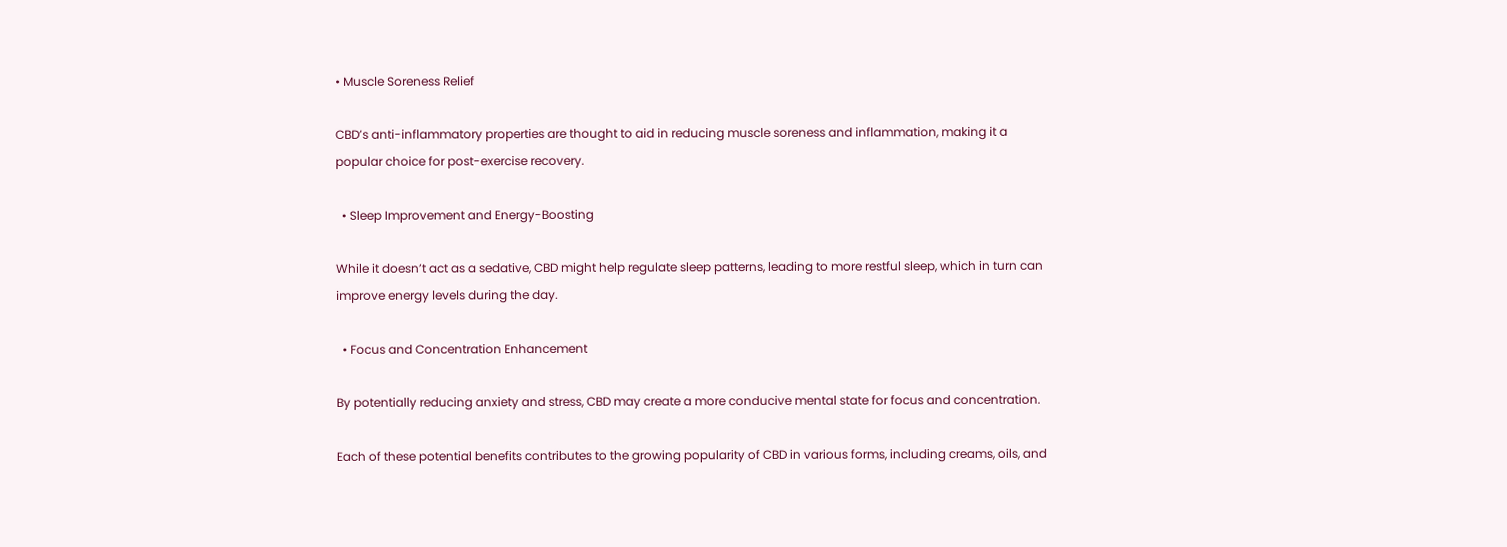• Muscle Soreness Relief

CBD’s anti-inflammatory properties are thought to aid in reducing muscle soreness and inflammation, making it a popular choice for post-exercise recovery.

  • Sleep Improvement and Energy-Boosting

While it doesn’t act as a sedative, CBD might help regulate sleep patterns, leading to more restful sleep, which in turn can improve energy levels during the day.

  • Focus and Concentration Enhancement

By potentially reducing anxiety and stress, CBD may create a more conducive mental state for focus and concentration.

Each of these potential benefits contributes to the growing popularity of CBD in various forms, including creams, oils, and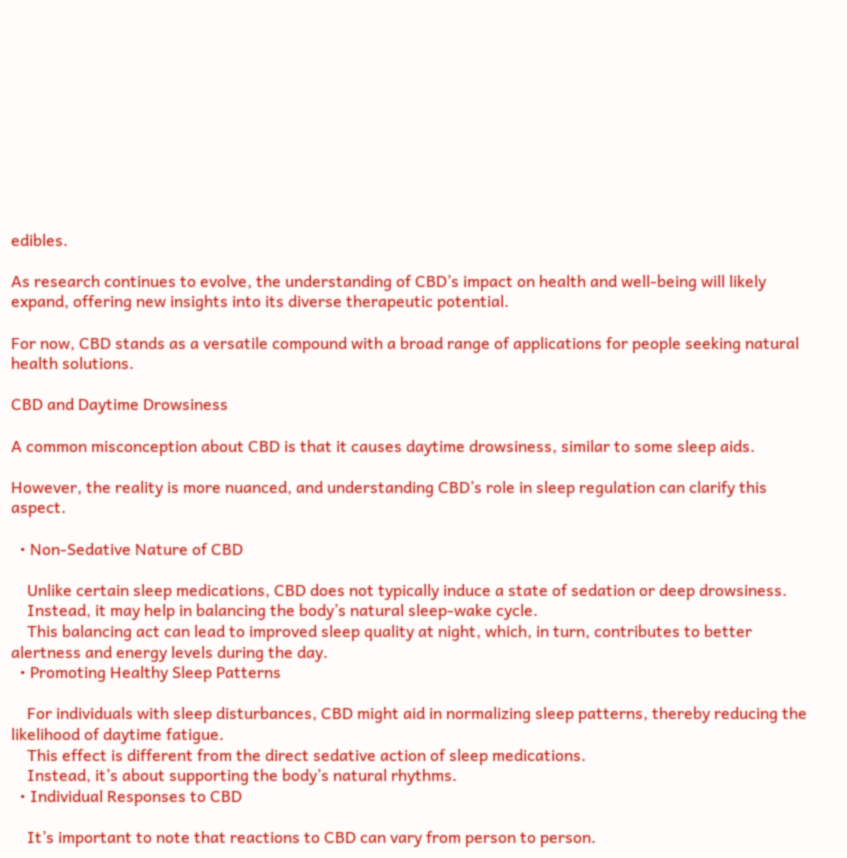edibles.

As research continues to evolve, the understanding of CBD’s impact on health and well-being will likely expand, offering new insights into its diverse therapeutic potential.

For now, CBD stands as a versatile compound with a broad range of applications for people seeking natural health solutions.

CBD and Daytime Drowsiness

A common misconception about CBD is that it causes daytime drowsiness, similar to some sleep aids.

However, the reality is more nuanced, and understanding CBD’s role in sleep regulation can clarify this aspect.

  • Non-Sedative Nature of CBD

    Unlike certain sleep medications, CBD does not typically induce a state of sedation or deep drowsiness.
    Instead, it may help in balancing the body’s natural sleep-wake cycle.
    This balancing act can lead to improved sleep quality at night, which, in turn, contributes to better alertness and energy levels during the day.
  • Promoting Healthy Sleep Patterns

    For individuals with sleep disturbances, CBD might aid in normalizing sleep patterns, thereby reducing the likelihood of daytime fatigue.
    This effect is different from the direct sedative action of sleep medications.
    Instead, it’s about supporting the body’s natural rhythms.
  • Individual Responses to CBD

    It’s important to note that reactions to CBD can vary from person to person.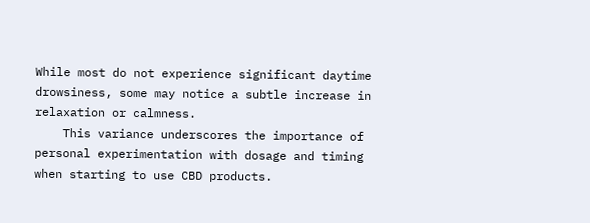While most do not experience significant daytime drowsiness, some may notice a subtle increase in relaxation or calmness.
    This variance underscores the importance of personal experimentation with dosage and timing when starting to use CBD products.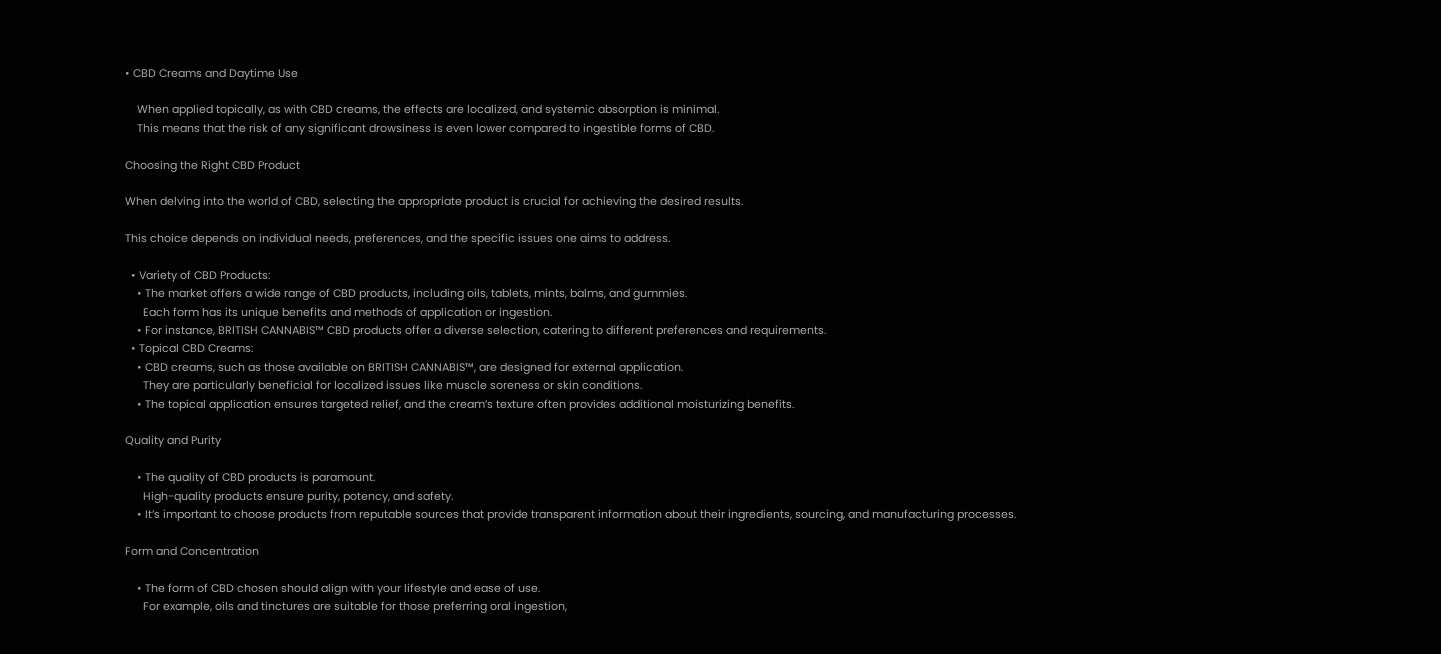• CBD Creams and Daytime Use

    When applied topically, as with CBD creams, the effects are localized, and systemic absorption is minimal.
    This means that the risk of any significant drowsiness is even lower compared to ingestible forms of CBD.

Choosing the Right CBD Product

When delving into the world of CBD, selecting the appropriate product is crucial for achieving the desired results.

This choice depends on individual needs, preferences, and the specific issues one aims to address.

  • Variety of CBD Products:
    • The market offers a wide range of CBD products, including oils, tablets, mints, balms, and gummies.
      Each form has its unique benefits and methods of application or ingestion.
    • For instance, BRITISH CANNABIS™ CBD products offer a diverse selection, catering to different preferences and requirements.
  • Topical CBD Creams:
    • CBD creams, such as those available on BRITISH CANNABIS™, are designed for external application.
      They are particularly beneficial for localized issues like muscle soreness or skin conditions.
    • The topical application ensures targeted relief, and the cream’s texture often provides additional moisturizing benefits.

Quality and Purity

    • The quality of CBD products is paramount.
      High-quality products ensure purity, potency, and safety.
    • It’s important to choose products from reputable sources that provide transparent information about their ingredients, sourcing, and manufacturing processes.

Form and Concentration

    • The form of CBD chosen should align with your lifestyle and ease of use.
      For example, oils and tinctures are suitable for those preferring oral ingestion,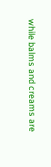while balms and creams are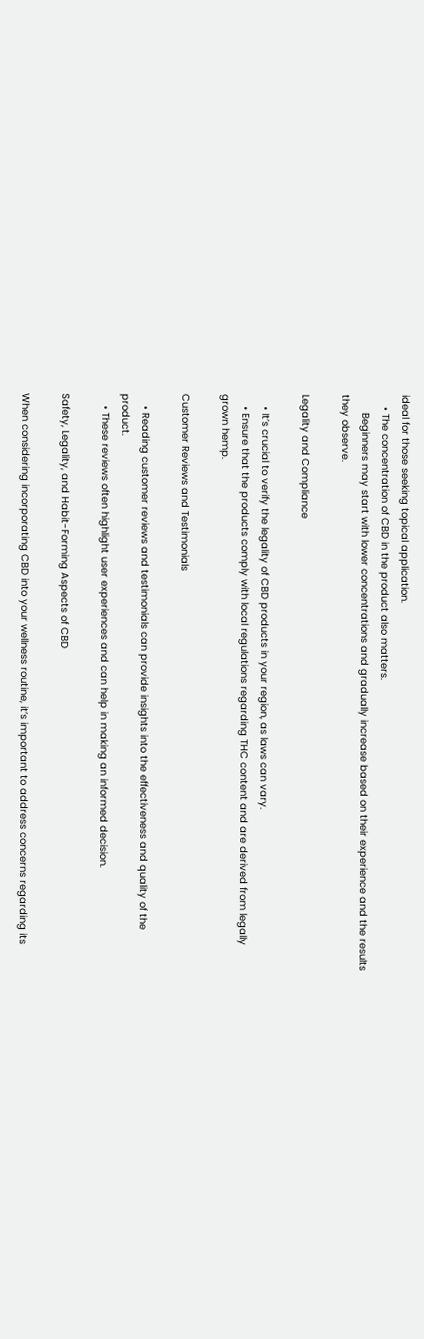ideal for those seeking topical application.
    • The concentration of CBD in the product also matters.
      Beginners may start with lower concentrations and gradually increase based on their experience and the results they observe.

Legality and Compliance

    • It’s crucial to verify the legality of CBD products in your region, as laws can vary.
    • Ensure that the products comply with local regulations regarding THC content and are derived from legally grown hemp.

Customer Reviews and Testimonials

    • Reading customer reviews and testimonials can provide insights into the effectiveness and quality of the product.
    • These reviews often highlight user experiences and can help in making an informed decision.

Safety, Legality, and Habit-Forming Aspects of CBD

When considering incorporating CBD into your wellness routine, it’s important to address concerns regarding its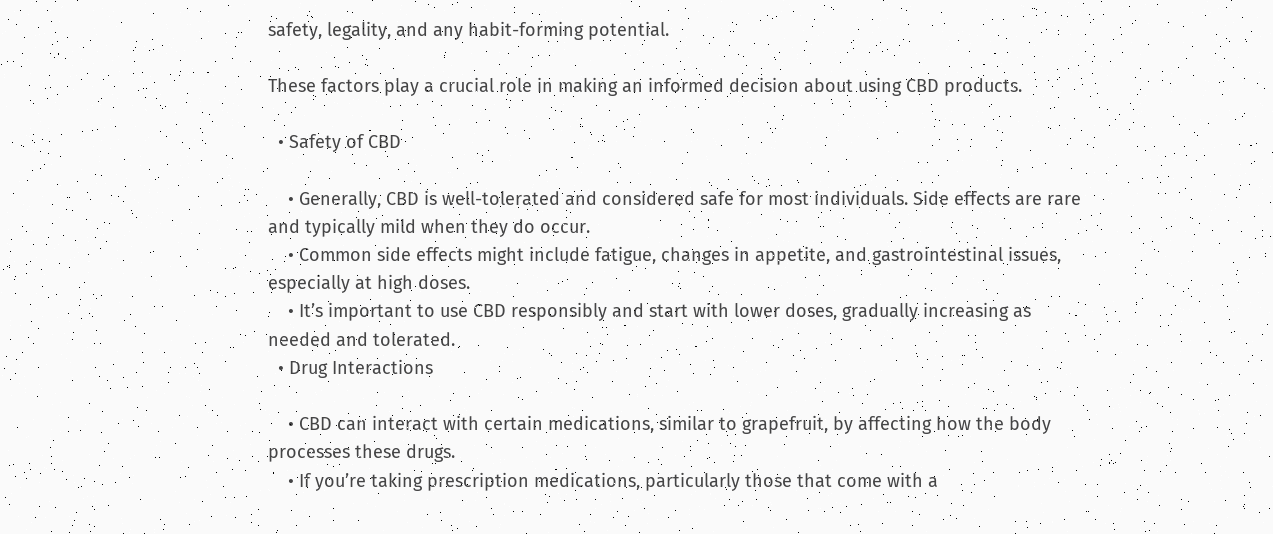safety, legality, and any habit-forming potential.

These factors play a crucial role in making an informed decision about using CBD products.

  • Safety of CBD

    • Generally, CBD is well-tolerated and considered safe for most individuals. Side effects are rare and typically mild when they do occur.
    • Common side effects might include fatigue, changes in appetite, and gastrointestinal issues, especially at high doses.
    • It’s important to use CBD responsibly and start with lower doses, gradually increasing as needed and tolerated.
  • Drug Interactions

    • CBD can interact with certain medications, similar to grapefruit, by affecting how the body processes these drugs.
    • If you’re taking prescription medications, particularly those that come with a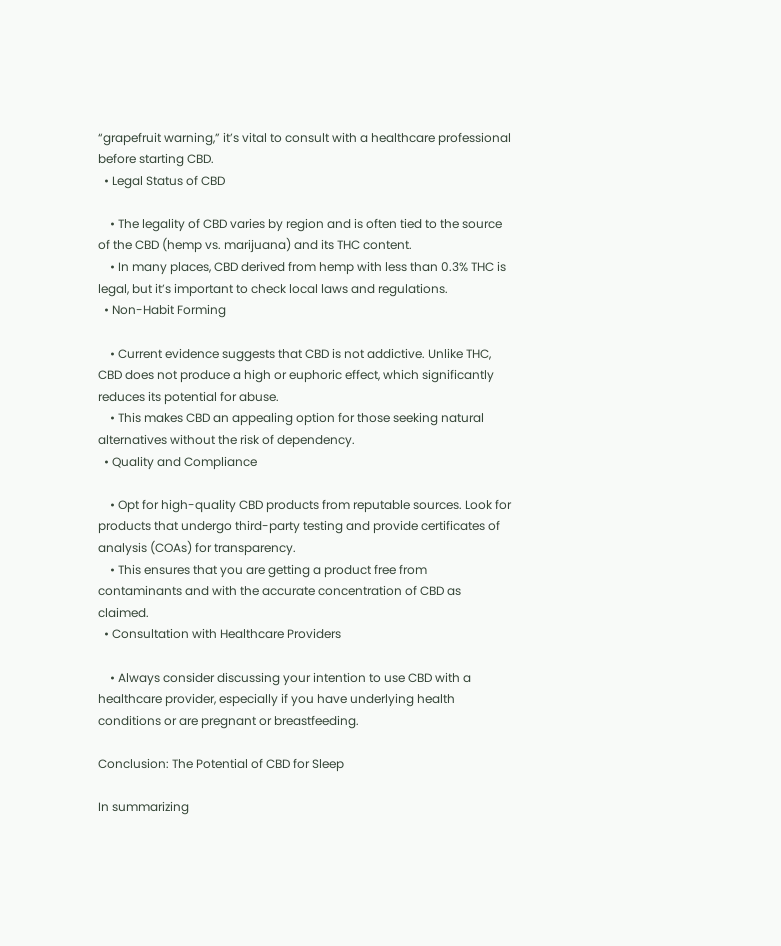“grapefruit warning,” it’s vital to consult with a healthcare professional before starting CBD.
  • Legal Status of CBD

    • The legality of CBD varies by region and is often tied to the source of the CBD (hemp vs. marijuana) and its THC content.
    • In many places, CBD derived from hemp with less than 0.3% THC is legal, but it’s important to check local laws and regulations.
  • Non-Habit Forming

    • Current evidence suggests that CBD is not addictive. Unlike THC, CBD does not produce a high or euphoric effect, which significantly reduces its potential for abuse.
    • This makes CBD an appealing option for those seeking natural alternatives without the risk of dependency.
  • Quality and Compliance

    • Opt for high-quality CBD products from reputable sources. Look for products that undergo third-party testing and provide certificates of analysis (COAs) for transparency.
    • This ensures that you are getting a product free from contaminants and with the accurate concentration of CBD as claimed.
  • Consultation with Healthcare Providers

    • Always consider discussing your intention to use CBD with a healthcare provider, especially if you have underlying health conditions or are pregnant or breastfeeding.

Conclusion: The Potential of CBD for Sleep

In summarizing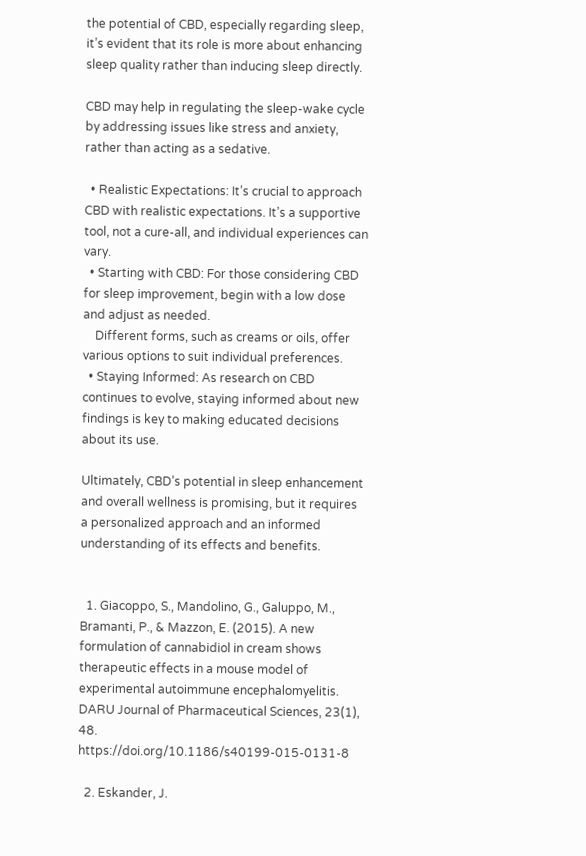the potential of CBD, especially regarding sleep, it’s evident that its role is more about enhancing sleep quality rather than inducing sleep directly.

CBD may help in regulating the sleep-wake cycle by addressing issues like stress and anxiety, rather than acting as a sedative.

  • Realistic Expectations: It’s crucial to approach CBD with realistic expectations. It’s a supportive tool, not a cure-all, and individual experiences can vary.
  • Starting with CBD: For those considering CBD for sleep improvement, begin with a low dose and adjust as needed.
    Different forms, such as creams or oils, offer various options to suit individual preferences.
  • Staying Informed: As research on CBD continues to evolve, staying informed about new findings is key to making educated decisions about its use.

Ultimately, CBD’s potential in sleep enhancement and overall wellness is promising, but it requires a personalized approach and an informed understanding of its effects and benefits.


  1. Giacoppo, S., Mandolino, G., Galuppo, M., Bramanti, P., & Mazzon, E. (2015). A new formulation of cannabidiol in cream shows therapeutic effects in a mouse model of experimental autoimmune encephalomyelitis. DARU Journal of Pharmaceutical Sciences, 23(1), 48. https://doi.org/10.1186/s40199-015-0131-8

  2. Eskander, J.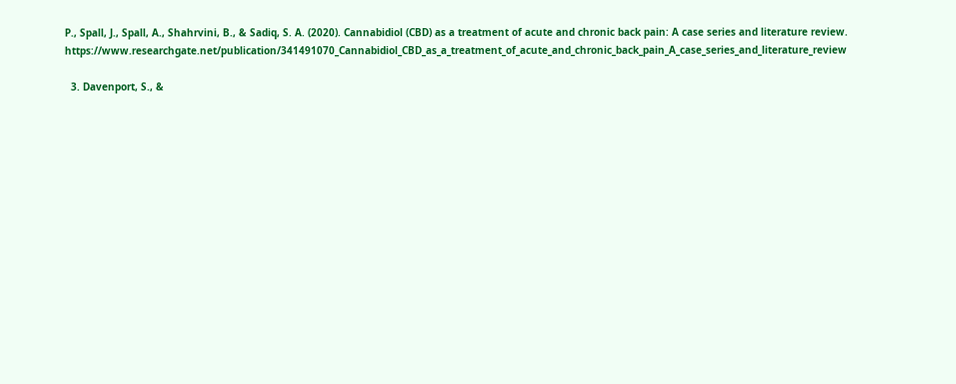P., Spall, J., Spall, A., Shahrvini, B., & Sadiq, S. A. (2020). Cannabidiol (CBD) as a treatment of acute and chronic back pain: A case series and literature review. https://www.researchgate.net/publication/341491070_Cannabidiol_CBD_as_a_treatment_of_acute_and_chronic_back_pain_A_case_series_and_literature_review

  3. Davenport, S., &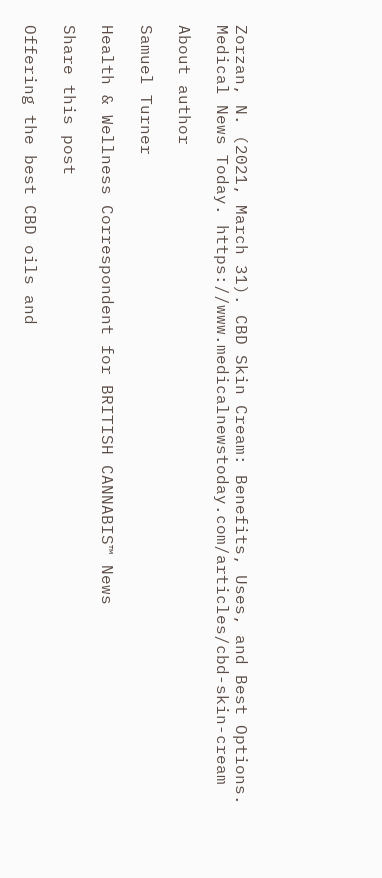Zorzan, N. (2021, March 31). CBD Skin Cream: Benefits, Uses, and Best Options. Medical News Today. https://www.medicalnewstoday.com/articles/cbd-skin-cream

About author

Samuel Turner

Health & Wellness Correspondent for BRITISH CANNABIS™ News

Share this post

Offering the best CBD oils and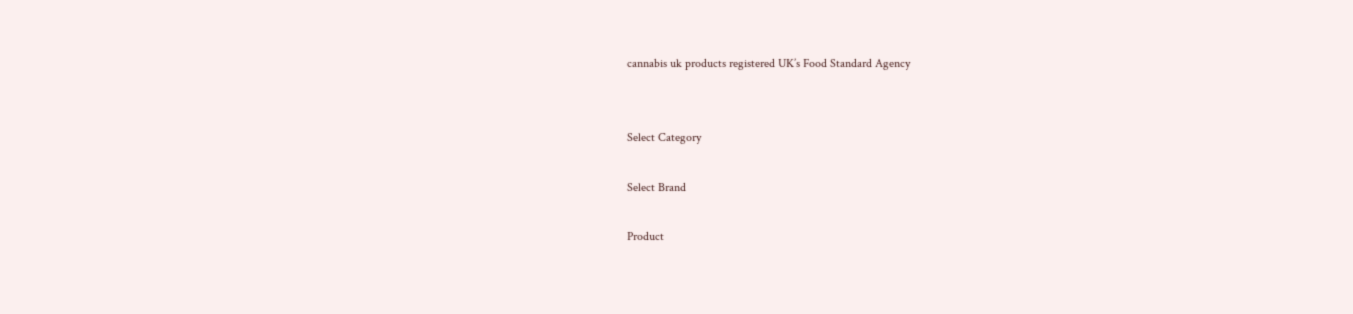cannabis uk products registered UK’s Food Standard Agency


Select Category

Select Brand

Product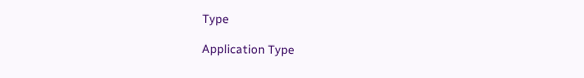Type

Application Type